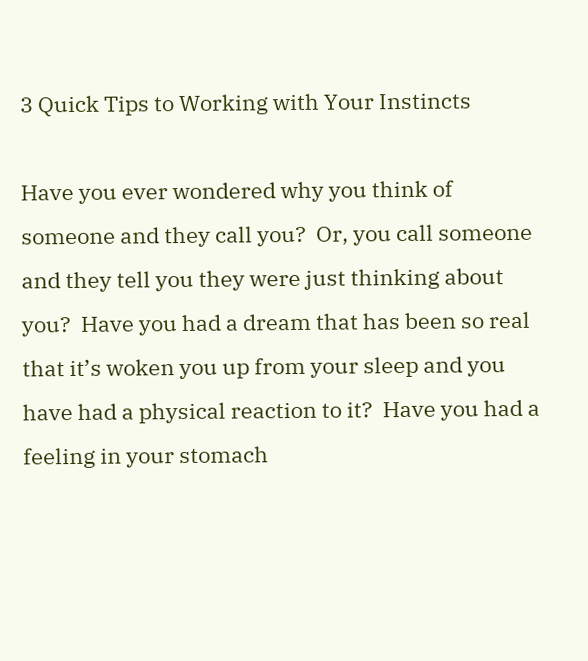3 Quick Tips to Working with Your Instincts

Have you ever wondered why you think of someone and they call you?  Or, you call someone and they tell you they were just thinking about you?  Have you had a dream that has been so real that it’s woken you up from your sleep and you have had a physical reaction to it?  Have you had a feeling in your stomach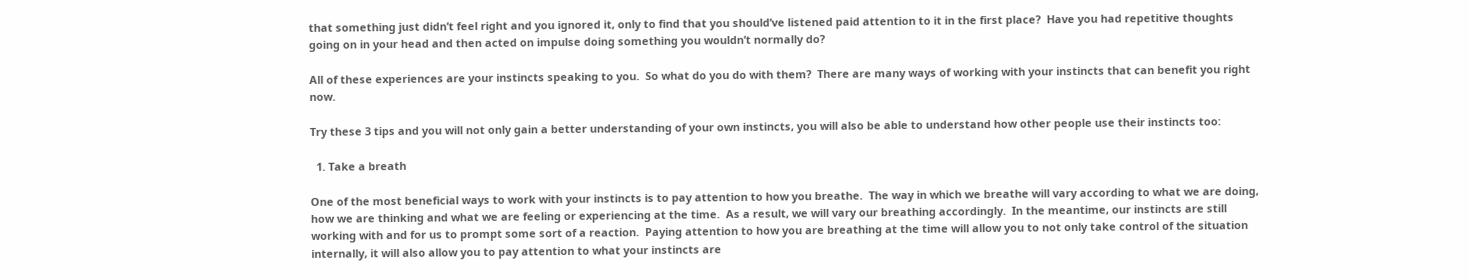that something just didn’t feel right and you ignored it, only to find that you should’ve listened paid attention to it in the first place?  Have you had repetitive thoughts going on in your head and then acted on impulse doing something you wouldn’t normally do?

All of these experiences are your instincts speaking to you.  So what do you do with them?  There are many ways of working with your instincts that can benefit you right now.

Try these 3 tips and you will not only gain a better understanding of your own instincts, you will also be able to understand how other people use their instincts too:

  1. Take a breath

One of the most beneficial ways to work with your instincts is to pay attention to how you breathe.  The way in which we breathe will vary according to what we are doing, how we are thinking and what we are feeling or experiencing at the time.  As a result, we will vary our breathing accordingly.  In the meantime, our instincts are still working with and for us to prompt some sort of a reaction.  Paying attention to how you are breathing at the time will allow you to not only take control of the situation internally, it will also allow you to pay attention to what your instincts are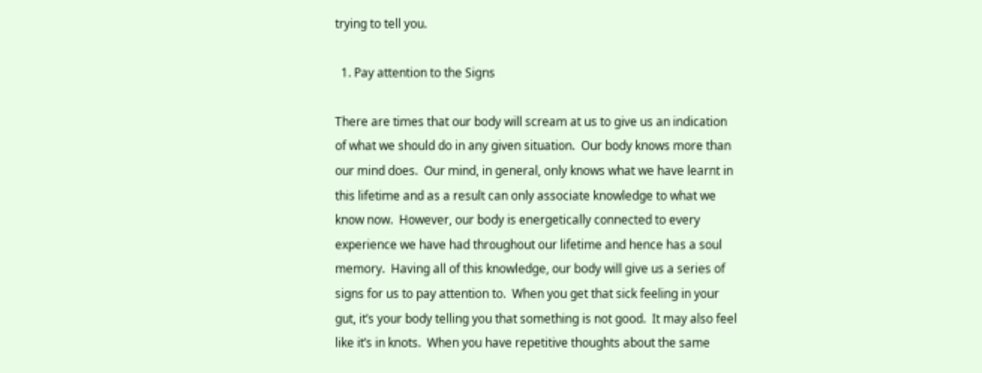trying to tell you.

  1. Pay attention to the Signs

There are times that our body will scream at us to give us an indication of what we should do in any given situation.  Our body knows more than our mind does.  Our mind, in general, only knows what we have learnt in this lifetime and as a result can only associate knowledge to what we know now.  However, our body is energetically connected to every experience we have had throughout our lifetime and hence has a soul memory.  Having all of this knowledge, our body will give us a series of signs for us to pay attention to.  When you get that sick feeling in your gut, it’s your body telling you that something is not good.  It may also feel like it’s in knots.  When you have repetitive thoughts about the same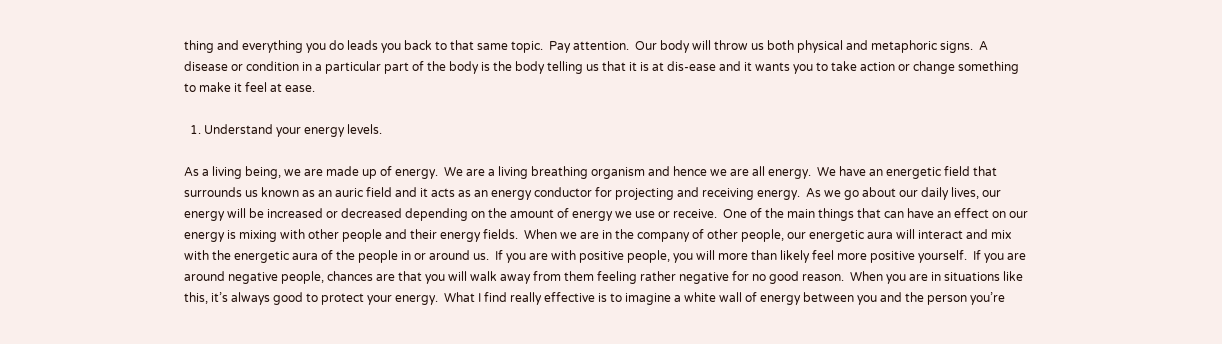thing and everything you do leads you back to that same topic.  Pay attention.  Our body will throw us both physical and metaphoric signs.  A disease or condition in a particular part of the body is the body telling us that it is at dis-ease and it wants you to take action or change something to make it feel at ease.

  1. Understand your energy levels.

As a living being, we are made up of energy.  We are a living breathing organism and hence we are all energy.  We have an energetic field that surrounds us known as an auric field and it acts as an energy conductor for projecting and receiving energy.  As we go about our daily lives, our energy will be increased or decreased depending on the amount of energy we use or receive.  One of the main things that can have an effect on our energy is mixing with other people and their energy fields.  When we are in the company of other people, our energetic aura will interact and mix with the energetic aura of the people in or around us.  If you are with positive people, you will more than likely feel more positive yourself.  If you are around negative people, chances are that you will walk away from them feeling rather negative for no good reason.  When you are in situations like this, it’s always good to protect your energy.  What I find really effective is to imagine a white wall of energy between you and the person you’re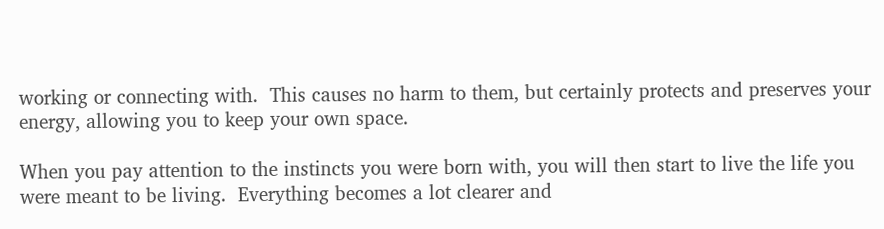working or connecting with.  This causes no harm to them, but certainly protects and preserves your energy, allowing you to keep your own space.

When you pay attention to the instincts you were born with, you will then start to live the life you were meant to be living.  Everything becomes a lot clearer and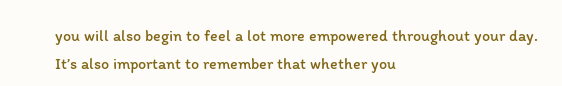you will also begin to feel a lot more empowered throughout your day.  It’s also important to remember that whether you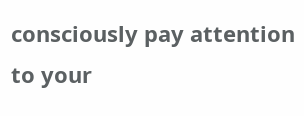consciously pay attention to your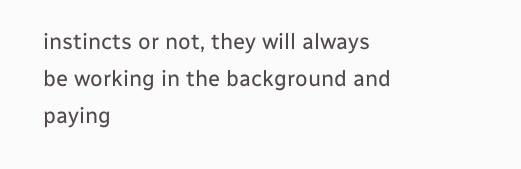instincts or not, they will always be working in the background and paying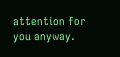attention for you anyway.